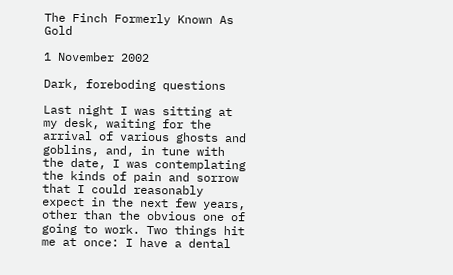The Finch Formerly Known As Gold

1 November 2002

Dark, foreboding questions

Last night I was sitting at my desk, waiting for the arrival of various ghosts and goblins, and, in tune with the date, I was contemplating the kinds of pain and sorrow that I could reasonably expect in the next few years, other than the obvious one of going to work. Two things hit me at once: I have a dental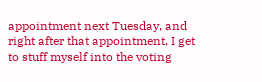appointment next Tuesday, and right after that appointment, I get to stuff myself into the voting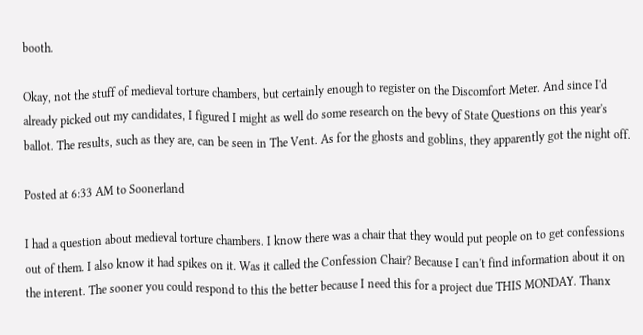booth.

Okay, not the stuff of medieval torture chambers, but certainly enough to register on the Discomfort Meter. And since I'd already picked out my candidates, I figured I might as well do some research on the bevy of State Questions on this year's ballot. The results, such as they are, can be seen in The Vent. As for the ghosts and goblins, they apparently got the night off.

Posted at 6:33 AM to Soonerland

I had a question about medieval torture chambers. I know there was a chair that they would put people on to get confessions out of them. I also know it had spikes on it. Was it called the Confession Chair? Because I can't find information about it on the interent. The sooner you could respond to this the better because I need this for a project due THIS MONDAY. Thanx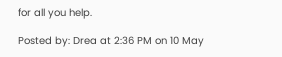for all you help.

Posted by: Drea at 2:36 PM on 10 May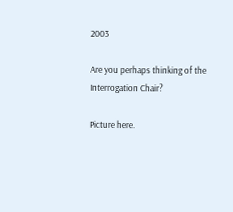2003

Are you perhaps thinking of the Interrogation Chair?

Picture here.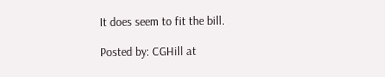It does seem to fit the bill.

Posted by: CGHill at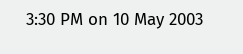3:30 PM on 10 May 2003